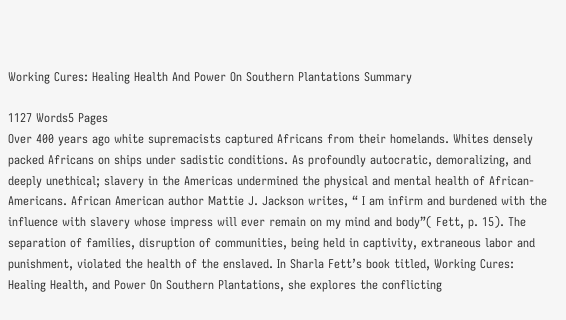Working Cures: Healing Health And Power On Southern Plantations Summary

1127 Words5 Pages
Over 400 years ago white supremacists captured Africans from their homelands. Whites densely packed Africans on ships under sadistic conditions. As profoundly autocratic, demoralizing, and deeply unethical; slavery in the Americas undermined the physical and mental health of African-Americans. African American author Mattie J. Jackson writes, “ I am infirm and burdened with the influence with slavery whose impress will ever remain on my mind and body”( Fett, p. 15). The separation of families, disruption of communities, being held in captivity, extraneous labor and punishment, violated the health of the enslaved. In Sharla Fett’s book titled, Working Cures: Healing Health, and Power On Southern Plantations, she explores the conflicting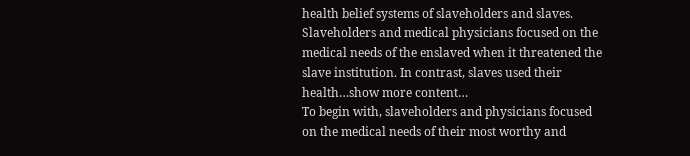health belief systems of slaveholders and slaves. Slaveholders and medical physicians focused on the medical needs of the enslaved when it threatened the slave institution. In contrast, slaves used their health…show more content…
To begin with, slaveholders and physicians focused on the medical needs of their most worthy and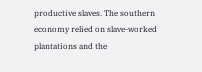productive slaves. The southern economy relied on slave-worked plantations and the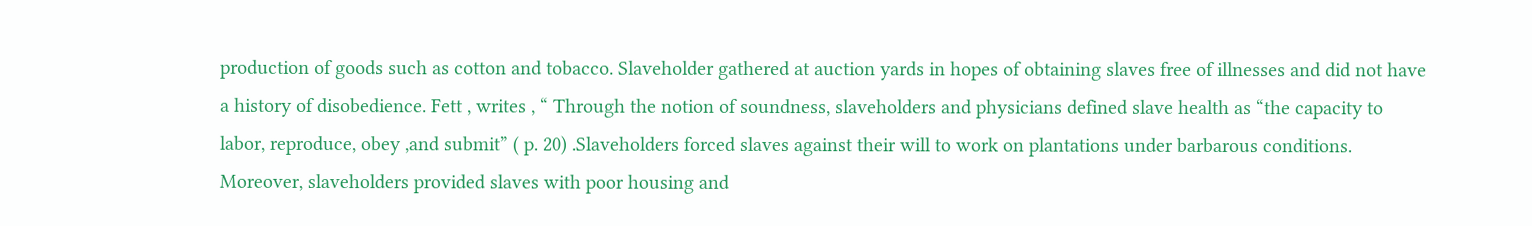production of goods such as cotton and tobacco. Slaveholder gathered at auction yards in hopes of obtaining slaves free of illnesses and did not have a history of disobedience. Fett , writes , “ Through the notion of soundness, slaveholders and physicians defined slave health as “the capacity to labor, reproduce, obey ,and submit” ( p. 20) .Slaveholders forced slaves against their will to work on plantations under barbarous conditions. Moreover, slaveholders provided slaves with poor housing and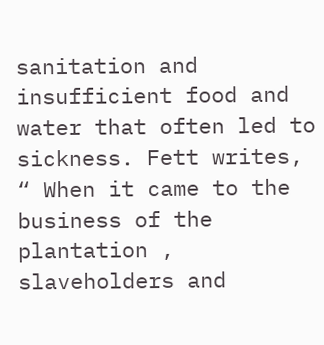sanitation and insufficient food and water that often led to sickness. Fett writes, “ When it came to the business of the plantation , slaveholders and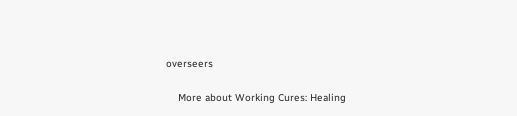overseers

    More about Working Cures: Healing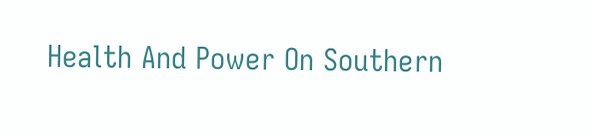Health And Power On Southern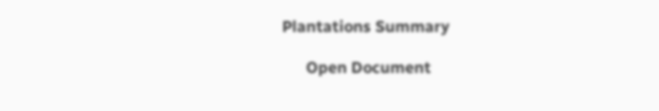Plantations Summary

      Open Document